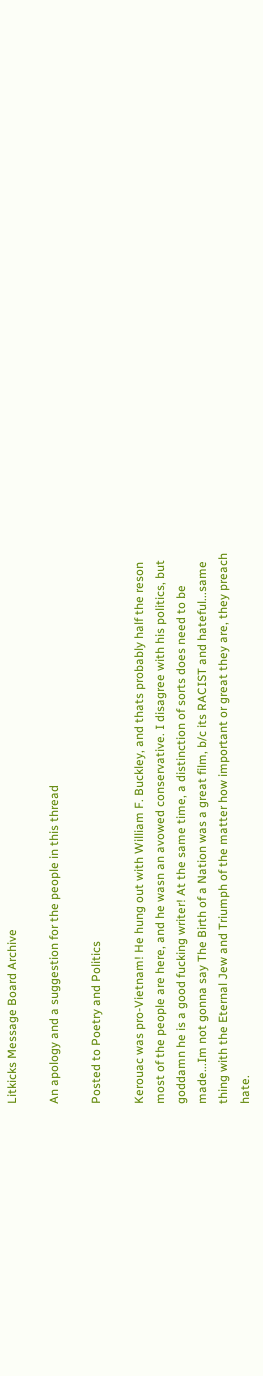Litkicks Message Board Archive

An apology and a suggestion for the people in this thread

Posted to Poetry and Politics

Kerouac was pro-Vietnam! He hung out with William F. Buckley, and thats probably half the reson most of the people are here, and he wasn an avowed conservative. I disagree with his politics, but goddamn he is a good fucking writer! At the same time, a distinction of sorts does need to be made...Im not gonna say The Birth of a Nation was a great film, b/c its RACIST and hateful...same thing with the Eternal Jew and Triumph of the matter how important or great they are, they preach hate.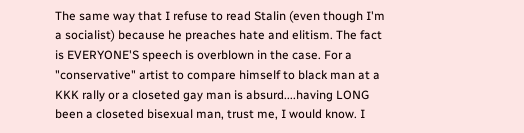The same way that I refuse to read Stalin (even though I'm a socialist) because he preaches hate and elitism. The fact is EVERYONE'S speech is overblown in the case. For a "conservative" artist to compare himself to black man at a KKK rally or a closeted gay man is absurd....having LONG been a closeted bisexual man, trust me, I would know. I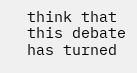think that this debate has turned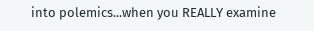into polemics...when you REALLY examine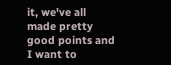it, we've all made pretty good points and I want to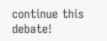continue this debate!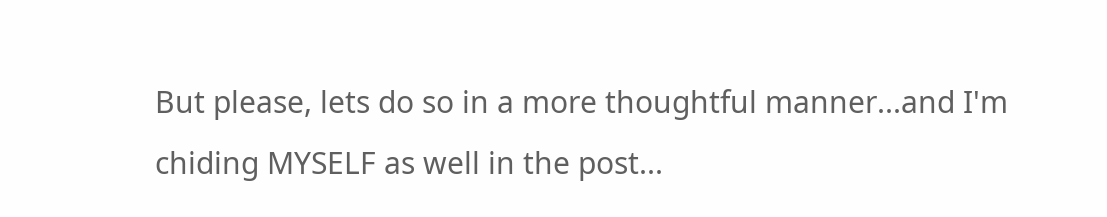But please, lets do so in a more thoughtful manner...and I'm chiding MYSELF as well in the post...